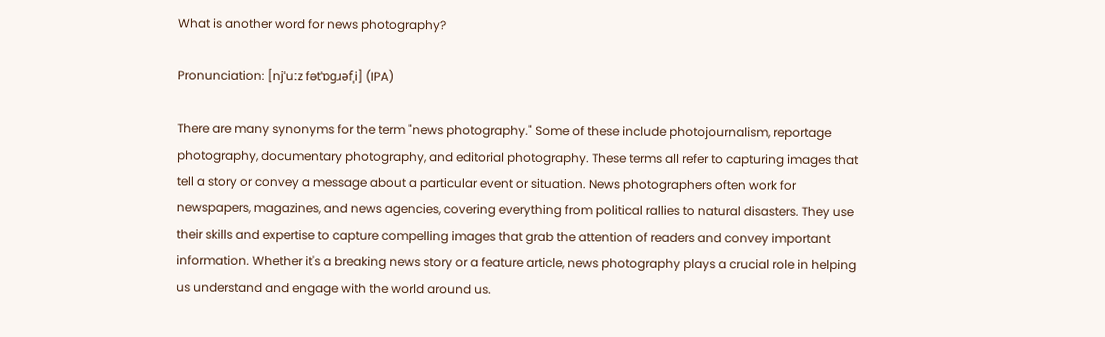What is another word for news photography?

Pronunciation: [njˈuːz fətˈɒɡɹəfˌi] (IPA)

There are many synonyms for the term "news photography." Some of these include photojournalism, reportage photography, documentary photography, and editorial photography. These terms all refer to capturing images that tell a story or convey a message about a particular event or situation. News photographers often work for newspapers, magazines, and news agencies, covering everything from political rallies to natural disasters. They use their skills and expertise to capture compelling images that grab the attention of readers and convey important information. Whether it's a breaking news story or a feature article, news photography plays a crucial role in helping us understand and engage with the world around us.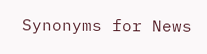Synonyms for News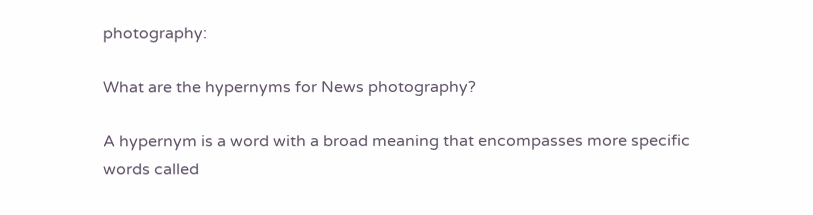photography:

What are the hypernyms for News photography?

A hypernym is a word with a broad meaning that encompasses more specific words called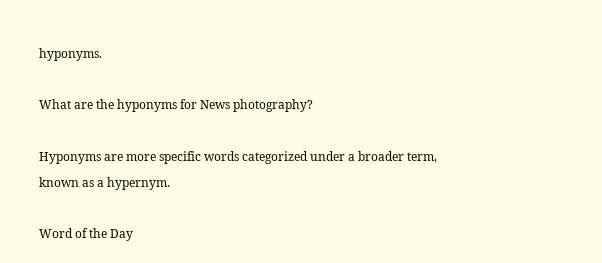hyponyms.

What are the hyponyms for News photography?

Hyponyms are more specific words categorized under a broader term, known as a hypernym.

Word of the Day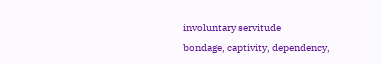involuntary servitude
bondage, captivity, dependency,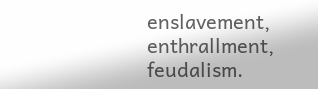enslavement, enthrallment, feudalism.